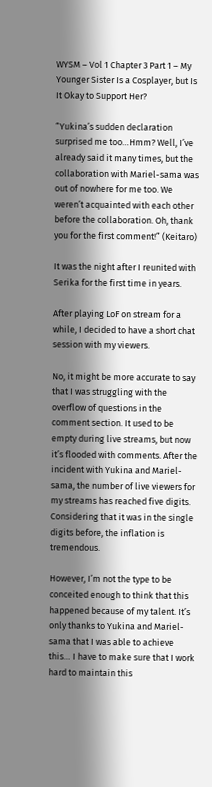WYSM – Vol 1 Chapter 3 Part 1 – My Younger Sister Is a Cosplayer, but Is It Okay to Support Her?

“Yukina’s sudden declaration surprised me too…Hmm? Well, I’ve already said it many times, but the collaboration with Mariel-sama was out of nowhere for me too. We weren’t acquainted with each other before the collaboration. Oh, thank you for the first comment!” (Keitaro)

It was the night after I reunited with Serika for the first time in years.

After playing LoF on stream for a while, I decided to have a short chat session with my viewers.

No, it might be more accurate to say that I was struggling with the overflow of questions in the comment section. It used to be empty during live streams, but now it’s flooded with comments. After the incident with Yukina and Mariel-sama, the number of live viewers for my streams has reached five digits. Considering that it was in the single digits before, the inflation is tremendous.

However, I’m not the type to be conceited enough to think that this happened because of my talent. It’s only thanks to Yukina and Mariel-sama that I was able to achieve this… I have to make sure that I work hard to maintain this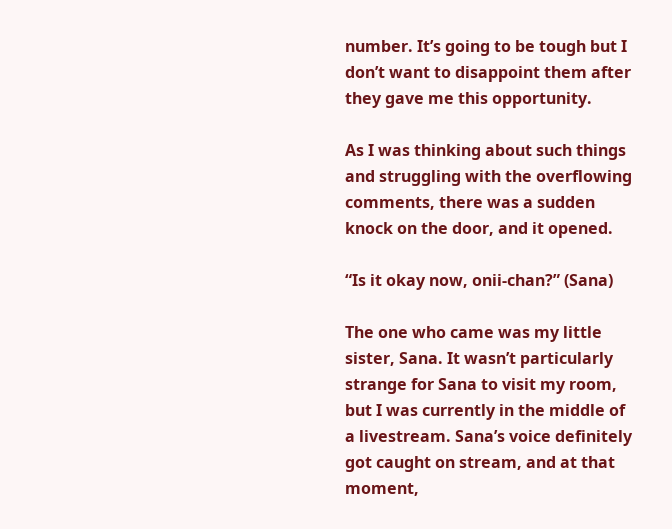number. It’s going to be tough but I don’t want to disappoint them after they gave me this opportunity.

As I was thinking about such things and struggling with the overflowing comments, there was a sudden knock on the door, and it opened.

“Is it okay now, onii-chan?” (Sana)

The one who came was my little sister, Sana. It wasn’t particularly strange for Sana to visit my room, but I was currently in the middle of a livestream. Sana’s voice definitely got caught on stream, and at that moment,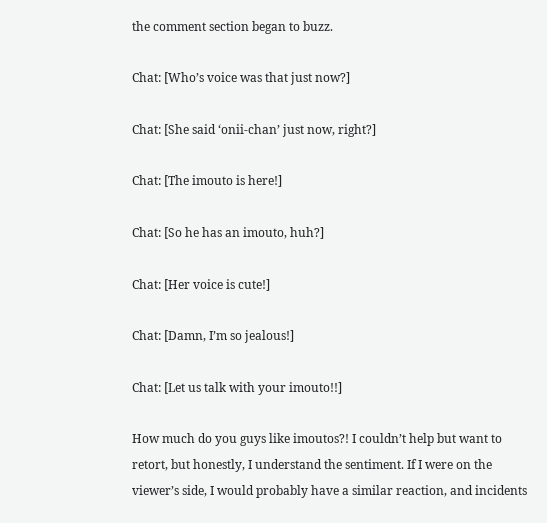the comment section began to buzz.

Chat: [Who’s voice was that just now?]

Chat: [She said ‘onii-chan’ just now, right?]

Chat: [The imouto is here!]

Chat: [So he has an imouto, huh?]

Chat: [Her voice is cute!]

Chat: [Damn, I’m so jealous!]

Chat: [Let us talk with your imouto!!]

How much do you guys like imoutos?! I couldn’t help but want to retort, but honestly, I understand the sentiment. If I were on the viewer’s side, I would probably have a similar reaction, and incidents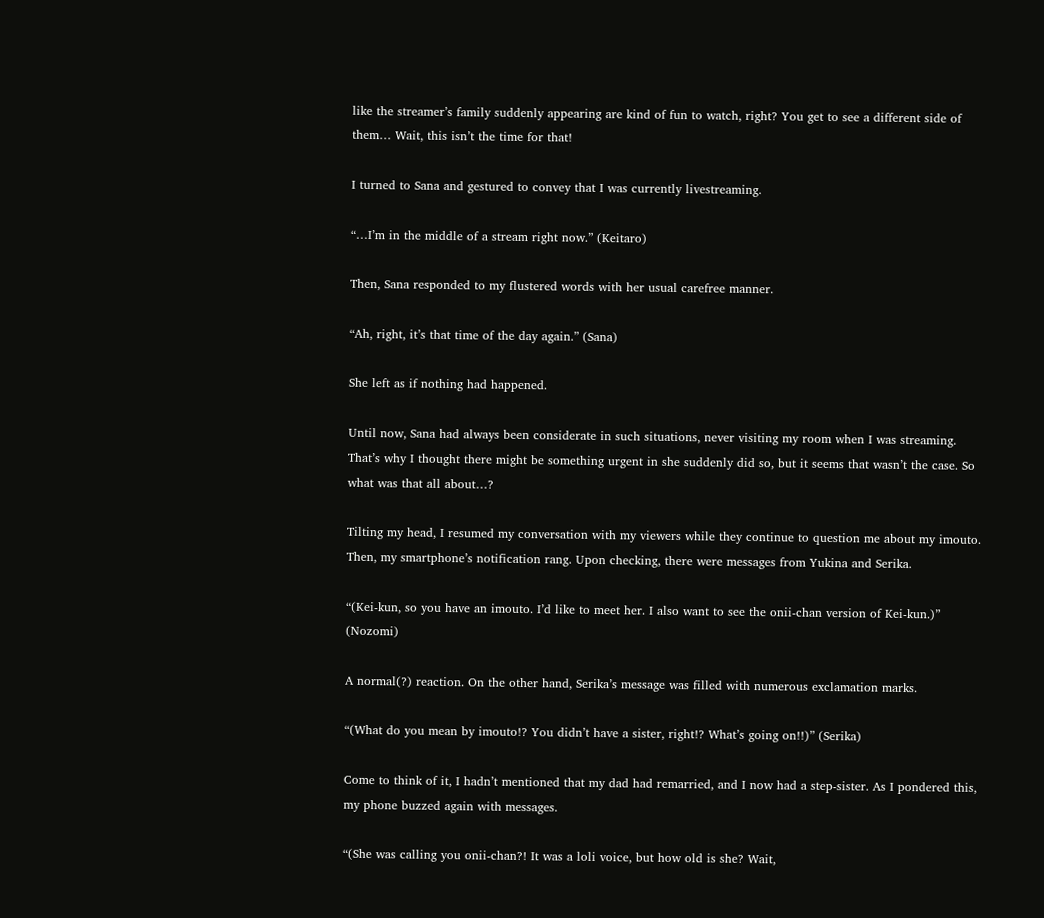like the streamer’s family suddenly appearing are kind of fun to watch, right? You get to see a different side of them… Wait, this isn’t the time for that!

I turned to Sana and gestured to convey that I was currently livestreaming.

“…I’m in the middle of a stream right now.” (Keitaro)

Then, Sana responded to my flustered words with her usual carefree manner.

“Ah, right, it’s that time of the day again.” (Sana)

She left as if nothing had happened.

Until now, Sana had always been considerate in such situations, never visiting my room when I was streaming. That’s why I thought there might be something urgent in she suddenly did so, but it seems that wasn’t the case. So what was that all about…?

Tilting my head, I resumed my conversation with my viewers while they continue to question me about my imouto. Then, my smartphone’s notification rang. Upon checking, there were messages from Yukina and Serika.

“(Kei-kun, so you have an imouto. I’d like to meet her. I also want to see the onii-chan version of Kei-kun.)” (Nozomi)

A normal(?) reaction. On the other hand, Serika’s message was filled with numerous exclamation marks.

“(What do you mean by imouto!? You didn’t have a sister, right!? What’s going on!!)” (Serika)

Come to think of it, I hadn’t mentioned that my dad had remarried, and I now had a step-sister. As I pondered this, my phone buzzed again with messages.

“(She was calling you onii-chan?! It was a loli voice, but how old is she? Wait,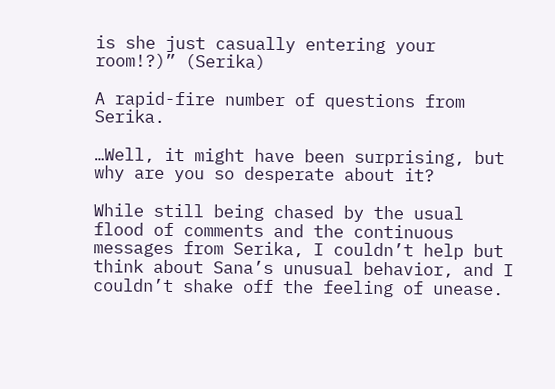is she just casually entering your room!?)” (Serika)

A rapid-fire number of questions from Serika.

…Well, it might have been surprising, but why are you so desperate about it?

While still being chased by the usual flood of comments and the continuous messages from Serika, I couldn’t help but think about Sana’s unusual behavior, and I couldn’t shake off the feeling of unease.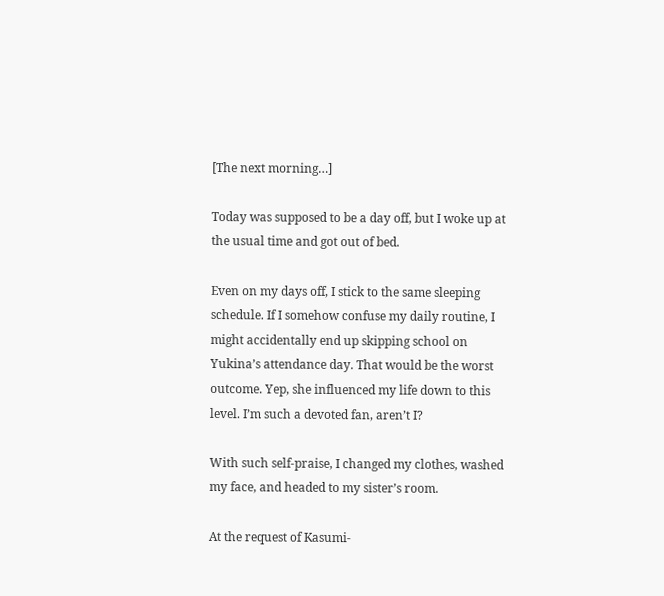[The next morning…]

Today was supposed to be a day off, but I woke up at the usual time and got out of bed.

Even on my days off, I stick to the same sleeping schedule. If I somehow confuse my daily routine, I might accidentally end up skipping school on Yukina’s attendance day. That would be the worst outcome. Yep, she influenced my life down to this level. I’m such a devoted fan, aren’t I?

With such self-praise, I changed my clothes, washed my face, and headed to my sister’s room.

At the request of Kasumi-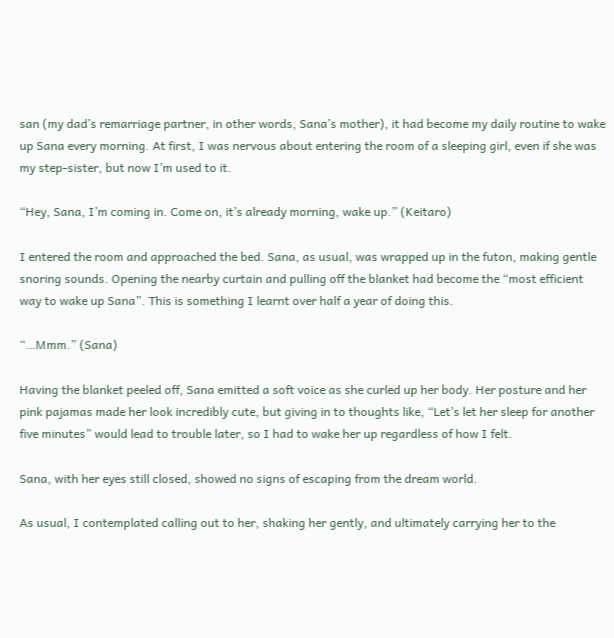san (my dad’s remarriage partner, in other words, Sana’s mother), it had become my daily routine to wake up Sana every morning. At first, I was nervous about entering the room of a sleeping girl, even if she was my step-sister, but now I’m used to it.

“Hey, Sana, I’m coming in. Come on, it’s already morning, wake up.” (Keitaro)

I entered the room and approached the bed. Sana, as usual, was wrapped up in the futon, making gentle snoring sounds. Opening the nearby curtain and pulling off the blanket had become the “most efficient way to wake up Sana”. This is something I learnt over half a year of doing this.

“…Mmm.” (Sana)

Having the blanket peeled off, Sana emitted a soft voice as she curled up her body. Her posture and her pink pajamas made her look incredibly cute, but giving in to thoughts like, “Let’s let her sleep for another five minutes” would lead to trouble later, so I had to wake her up regardless of how I felt.

Sana, with her eyes still closed, showed no signs of escaping from the dream world.

As usual, I contemplated calling out to her, shaking her gently, and ultimately carrying her to the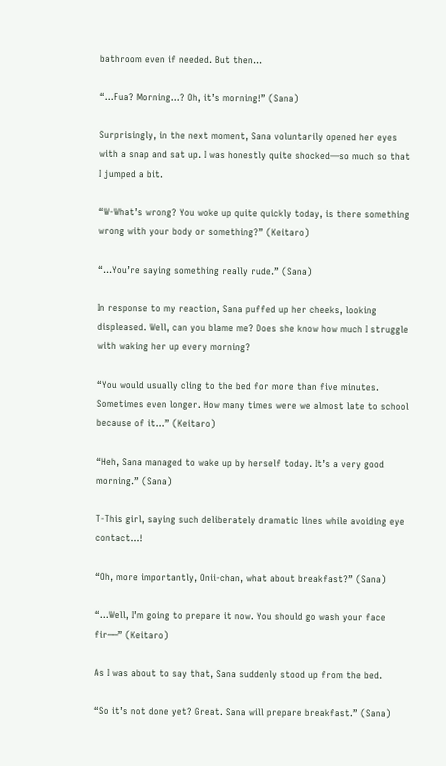bathroom even if needed. But then…

“…Fua? Morning…? Oh, it’s morning!” (Sana)

Surprisingly, in the next moment, Sana voluntarily opened her eyes with a snap and sat up. I was honestly quite shocked—so much so that I jumped a bit.

“W-What’s wrong? You woke up quite quickly today, is there something wrong with your body or something?” (Keitaro)

“…You’re saying something really rude.” (Sana)

In response to my reaction, Sana puffed up her cheeks, looking displeased. Well, can you blame me? Does she know how much I struggle with waking her up every morning?

“You would usually cling to the bed for more than five minutes. Sometimes even longer. How many times were we almost late to school because of it…” (Keitaro)

“Heh, Sana managed to wake up by herself today. It’s a very good morning.” (Sana)

T-This girl, saying such deliberately dramatic lines while avoiding eye contact…!

“Oh, more importantly, Onii-chan, what about breakfast?” (Sana)

“…Well, I’m going to prepare it now. You should go wash your face fir──” (Keitaro)

As I was about to say that, Sana suddenly stood up from the bed.

“So it’s not done yet? Great. Sana will prepare breakfast.” (Sana)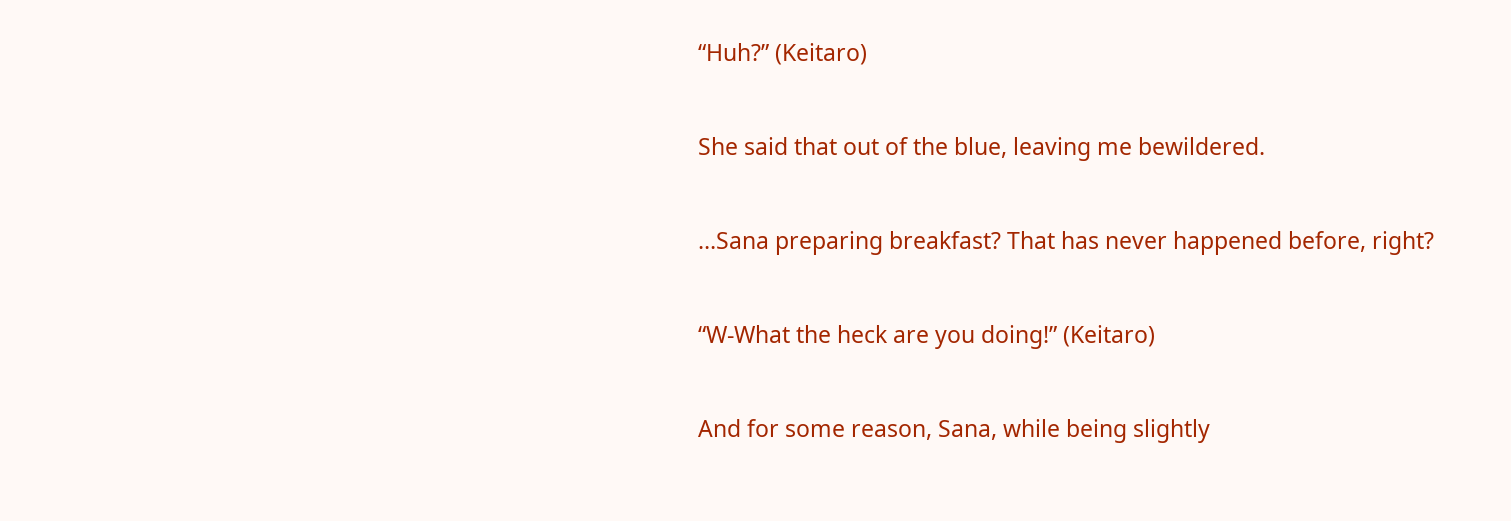“Huh?” (Keitaro)

She said that out of the blue, leaving me bewildered.

…Sana preparing breakfast? That has never happened before, right?

“W-What the heck are you doing!” (Keitaro)

And for some reason, Sana, while being slightly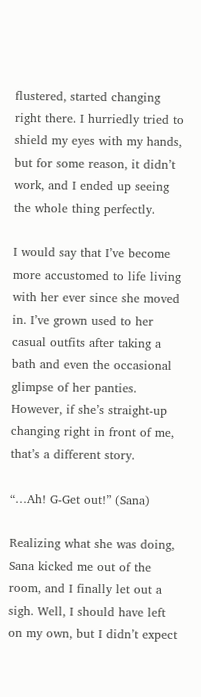flustered, started changing right there. I hurriedly tried to shield my eyes with my hands, but for some reason, it didn’t work, and I ended up seeing the whole thing perfectly.

I would say that I’ve become more accustomed to life living with her ever since she moved in. I’ve grown used to her casual outfits after taking a bath and even the occasional glimpse of her panties. However, if she’s straight-up changing right in front of me, that’s a different story.

“…Ah! G-Get out!” (Sana)

Realizing what she was doing, Sana kicked me out of the room, and I finally let out a sigh. Well, I should have left on my own, but I didn’t expect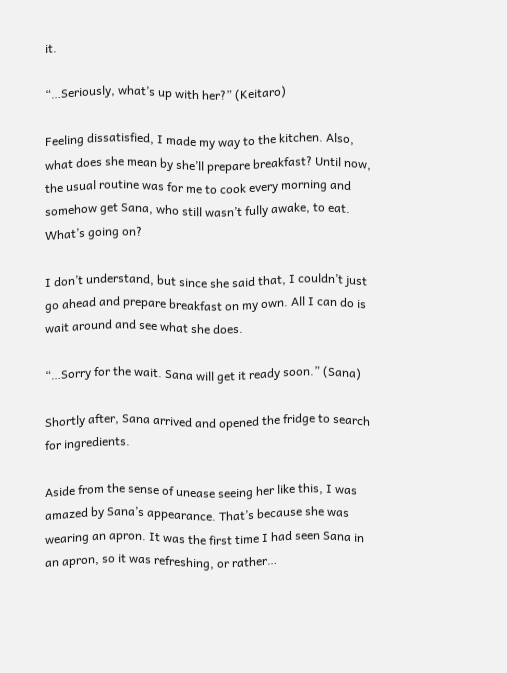it.

“…Seriously, what’s up with her?” (Keitaro)

Feeling dissatisfied, I made my way to the kitchen. Also, what does she mean by she’ll prepare breakfast? Until now, the usual routine was for me to cook every morning and somehow get Sana, who still wasn’t fully awake, to eat. What’s going on?

I don’t understand, but since she said that, I couldn’t just go ahead and prepare breakfast on my own. All I can do is wait around and see what she does.

“…Sorry for the wait. Sana will get it ready soon.” (Sana)

Shortly after, Sana arrived and opened the fridge to search for ingredients.

Aside from the sense of unease seeing her like this, I was amazed by Sana’s appearance. That’s because she was wearing an apron. It was the first time I had seen Sana in an apron, so it was refreshing, or rather…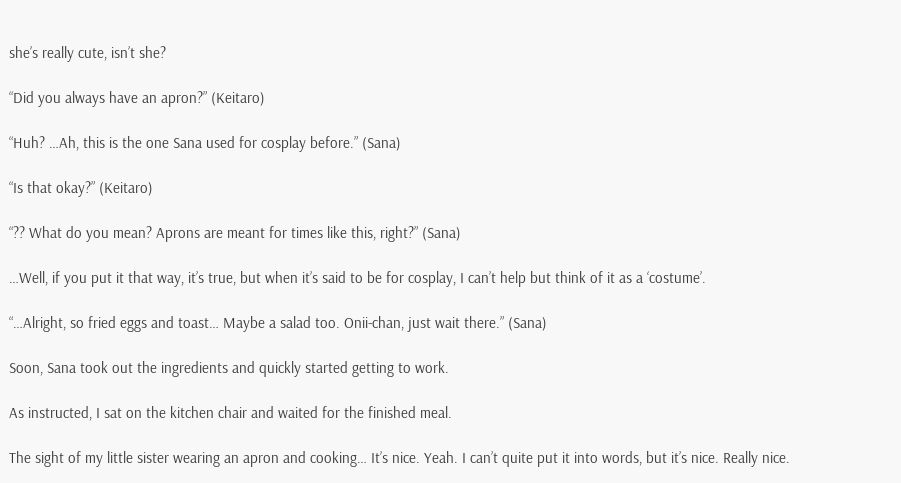she’s really cute, isn’t she?

“Did you always have an apron?” (Keitaro)

“Huh? …Ah, this is the one Sana used for cosplay before.” (Sana)

“Is that okay?” (Keitaro)

“?? What do you mean? Aprons are meant for times like this, right?” (Sana)

…Well, if you put it that way, it’s true, but when it’s said to be for cosplay, I can’t help but think of it as a ‘costume’.

“…Alright, so fried eggs and toast… Maybe a salad too. Onii-chan, just wait there.” (Sana)

Soon, Sana took out the ingredients and quickly started getting to work.

As instructed, I sat on the kitchen chair and waited for the finished meal.

The sight of my little sister wearing an apron and cooking… It’s nice. Yeah. I can’t quite put it into words, but it’s nice. Really nice.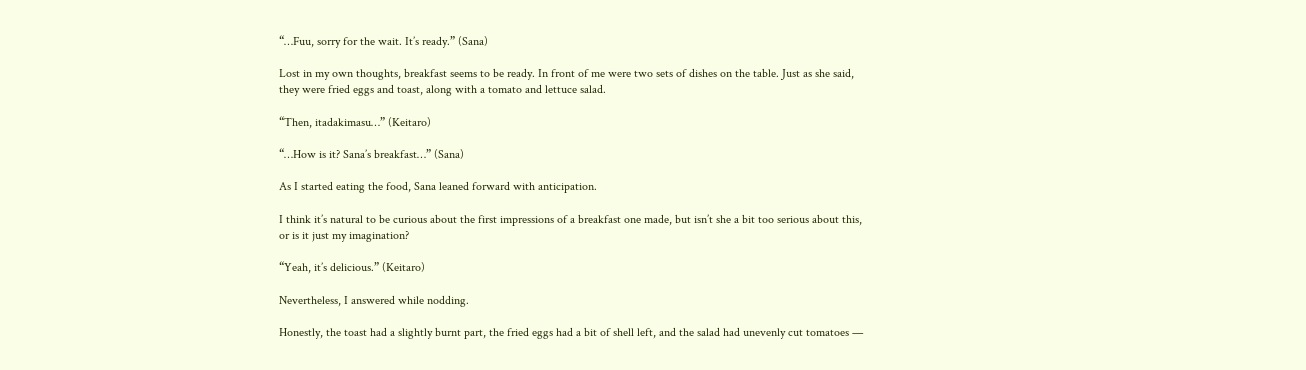“…Fuu, sorry for the wait. It’s ready.” (Sana)

Lost in my own thoughts, breakfast seems to be ready. In front of me were two sets of dishes on the table. Just as she said, they were fried eggs and toast, along with a tomato and lettuce salad.

“Then, itadakimasu…” (Keitaro)

“…How is it? Sana’s breakfast…” (Sana)

As I started eating the food, Sana leaned forward with anticipation.

I think it’s natural to be curious about the first impressions of a breakfast one made, but isn’t she a bit too serious about this, or is it just my imagination?

“Yeah, it’s delicious.” (Keitaro)

Nevertheless, I answered while nodding.

Honestly, the toast had a slightly burnt part, the fried eggs had a bit of shell left, and the salad had unevenly cut tomatoes —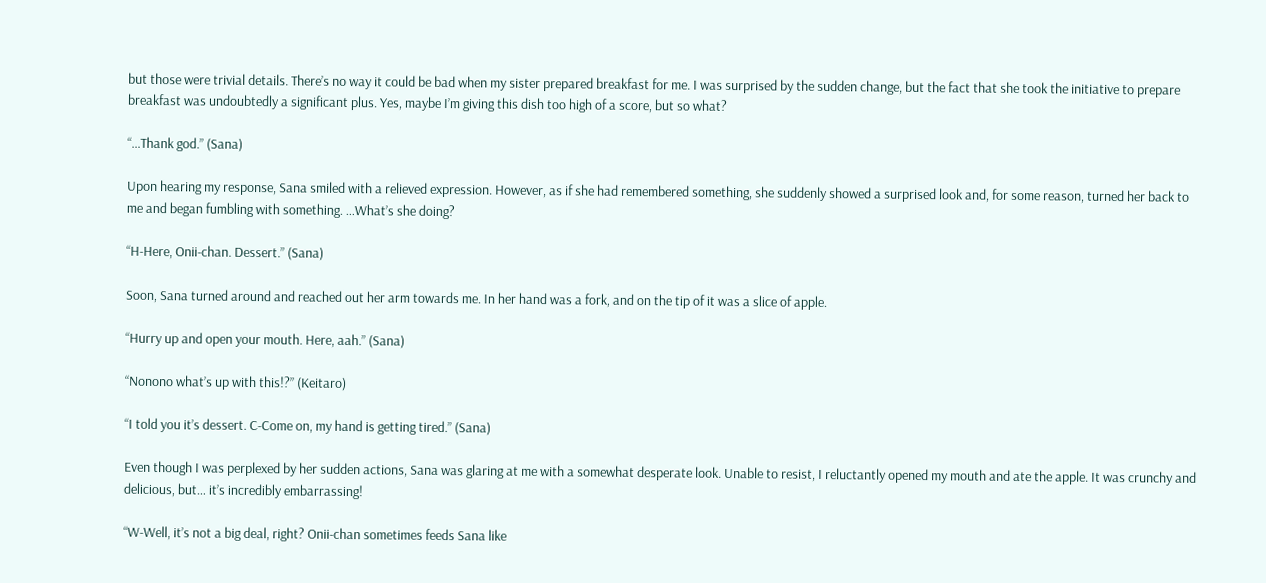but those were trivial details. There’s no way it could be bad when my sister prepared breakfast for me. I was surprised by the sudden change, but the fact that she took the initiative to prepare breakfast was undoubtedly a significant plus. Yes, maybe I’m giving this dish too high of a score, but so what?

“…Thank god.” (Sana)

Upon hearing my response, Sana smiled with a relieved expression. However, as if she had remembered something, she suddenly showed a surprised look and, for some reason, turned her back to me and began fumbling with something. …What’s she doing?

“H-Here, Onii-chan. Dessert.” (Sana)

Soon, Sana turned around and reached out her arm towards me. In her hand was a fork, and on the tip of it was a slice of apple.

“Hurry up and open your mouth. Here, aah.” (Sana)

“Nonono what’s up with this!?” (Keitaro)

“I told you it’s dessert. C-Come on, my hand is getting tired.” (Sana)

Even though I was perplexed by her sudden actions, Sana was glaring at me with a somewhat desperate look. Unable to resist, I reluctantly opened my mouth and ate the apple. It was crunchy and delicious, but… it’s incredibly embarrassing!

“W-Well, it’s not a big deal, right? Onii-chan sometimes feeds Sana like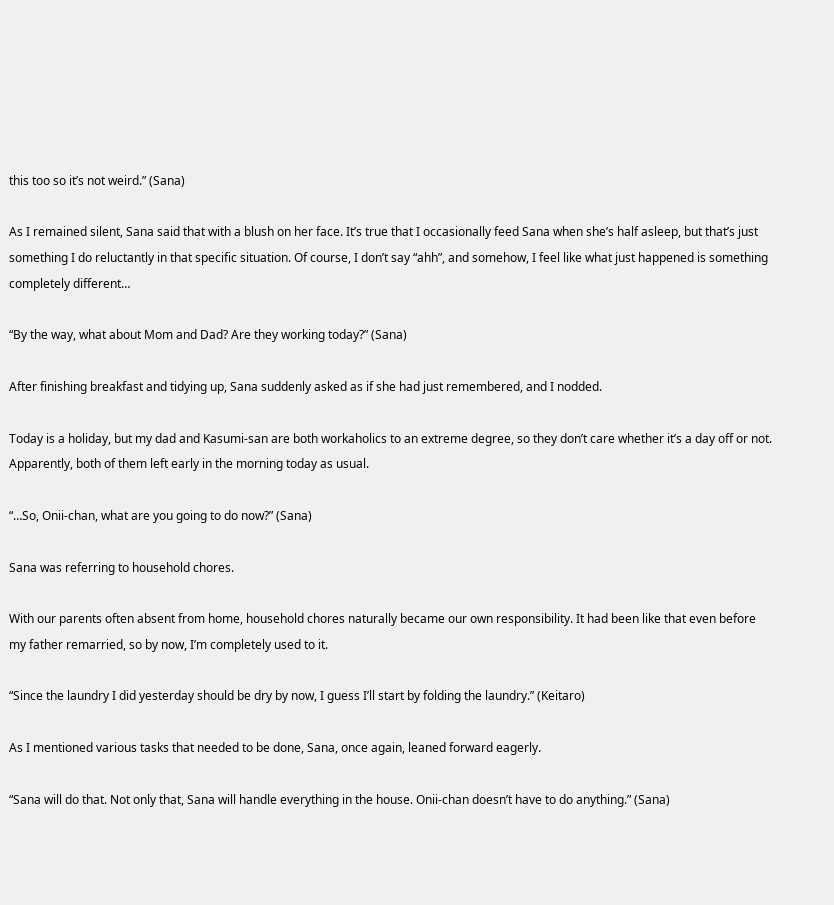this too so it’s not weird.” (Sana)

As I remained silent, Sana said that with a blush on her face. It’s true that I occasionally feed Sana when she’s half asleep, but that’s just something I do reluctantly in that specific situation. Of course, I don’t say “ahh”, and somehow, I feel like what just happened is something completely different…

“By the way, what about Mom and Dad? Are they working today?” (Sana)

After finishing breakfast and tidying up, Sana suddenly asked as if she had just remembered, and I nodded.

Today is a holiday, but my dad and Kasumi-san are both workaholics to an extreme degree, so they don’t care whether it’s a day off or not. Apparently, both of them left early in the morning today as usual.

“…So, Onii-chan, what are you going to do now?” (Sana)

Sana was referring to household chores.

With our parents often absent from home, household chores naturally became our own responsibility. It had been like that even before my father remarried, so by now, I’m completely used to it.

“Since the laundry I did yesterday should be dry by now, I guess I’ll start by folding the laundry.” (Keitaro)

As I mentioned various tasks that needed to be done, Sana, once again, leaned forward eagerly.

“Sana will do that. Not only that, Sana will handle everything in the house. Onii-chan doesn’t have to do anything.” (Sana)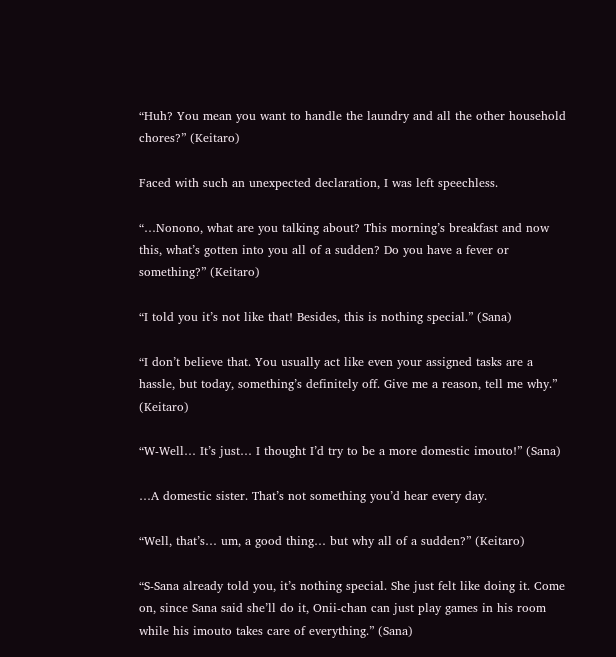“Huh? You mean you want to handle the laundry and all the other household chores?” (Keitaro)

Faced with such an unexpected declaration, I was left speechless.

“…Nonono, what are you talking about? This morning’s breakfast and now this, what’s gotten into you all of a sudden? Do you have a fever or something?” (Keitaro)

“I told you it’s not like that! Besides, this is nothing special.” (Sana)

“I don’t believe that. You usually act like even your assigned tasks are a hassle, but today, something’s definitely off. Give me a reason, tell me why.” (Keitaro)

“W-Well… It’s just… I thought I’d try to be a more domestic imouto!” (Sana)

…A domestic sister. That’s not something you’d hear every day.

“Well, that’s… um, a good thing… but why all of a sudden?” (Keitaro)

“S-Sana already told you, it’s nothing special. She just felt like doing it. Come on, since Sana said she’ll do it, Onii-chan can just play games in his room while his imouto takes care of everything.” (Sana)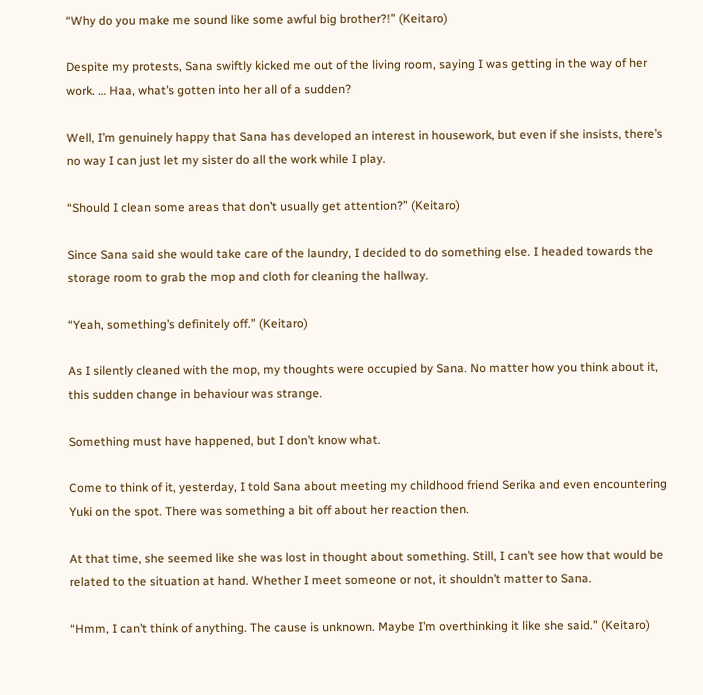“Why do you make me sound like some awful big brother?!” (Keitaro)

Despite my protests, Sana swiftly kicked me out of the living room, saying I was getting in the way of her work. … Haa, what’s gotten into her all of a sudden?

Well, I’m genuinely happy that Sana has developed an interest in housework, but even if she insists, there’s no way I can just let my sister do all the work while I play.

“Should I clean some areas that don’t usually get attention?” (Keitaro)

Since Sana said she would take care of the laundry, I decided to do something else. I headed towards the storage room to grab the mop and cloth for cleaning the hallway.

“Yeah, something’s definitely off.” (Keitaro)

As I silently cleaned with the mop, my thoughts were occupied by Sana. No matter how you think about it, this sudden change in behaviour was strange.

Something must have happened, but I don’t know what.

Come to think of it, yesterday, I told Sana about meeting my childhood friend Serika and even encountering Yuki on the spot. There was something a bit off about her reaction then.

At that time, she seemed like she was lost in thought about something. Still, I can’t see how that would be related to the situation at hand. Whether I meet someone or not, it shouldn’t matter to Sana.

“Hmm, I can’t think of anything. The cause is unknown. Maybe I’m overthinking it like she said.” (Keitaro)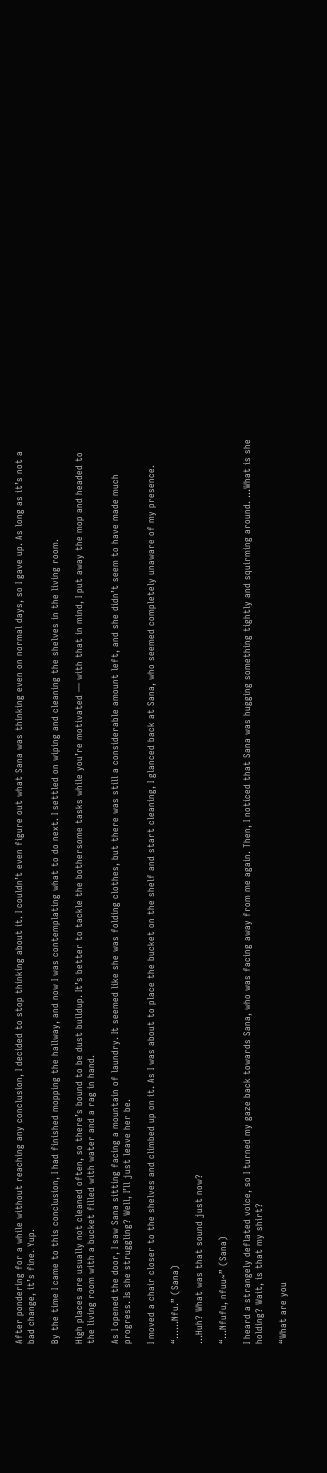After pondering for a while without reaching any conclusion, I decided to stop thinking about it. I couldn’t even figure out what Sana was thinking even on normal days, so I gave up. As long as it’s not a bad change, it’s fine. Yup.

By the time I came to this conclusion, I had finished mopping the hallway, and now I was contemplating what to do next. I settled on wiping and cleaning the shelves in the living room.

High places are usually not cleaned often, so there’s bound to be dust buildup. It’s better to tackle the bothersome tasks while you’re motivated — with that in mind, I put away the mop and headed to the living room with a bucket filled with water and a rag in hand.

As I opened the door, I saw Sana sitting facing a mountain of laundry. It seemed like she was folding clothes, but there was still a considerable amount left, and she didn’t seem to have made much progress. Is she struggling? Well, I’ll just leave her be.

I moved a chair closer to the shelves and climbed up on it. As I was about to place the bucket on the shelf and start cleaning, I glanced back at Sana, who seemed completely unaware of my presence.

“……Nfu.” (Sana)

…Huh? What was that sound just now?

“…Nfufu, nfuu~” (Sana)

I heard a strangely deflated voice, so I turned my gaze back towards Sana, who was facing away from me again. Then, I noticed that Sana was hugging something tightly and squirming around. …What is she holding? Wait, is that my shirt?

“What are you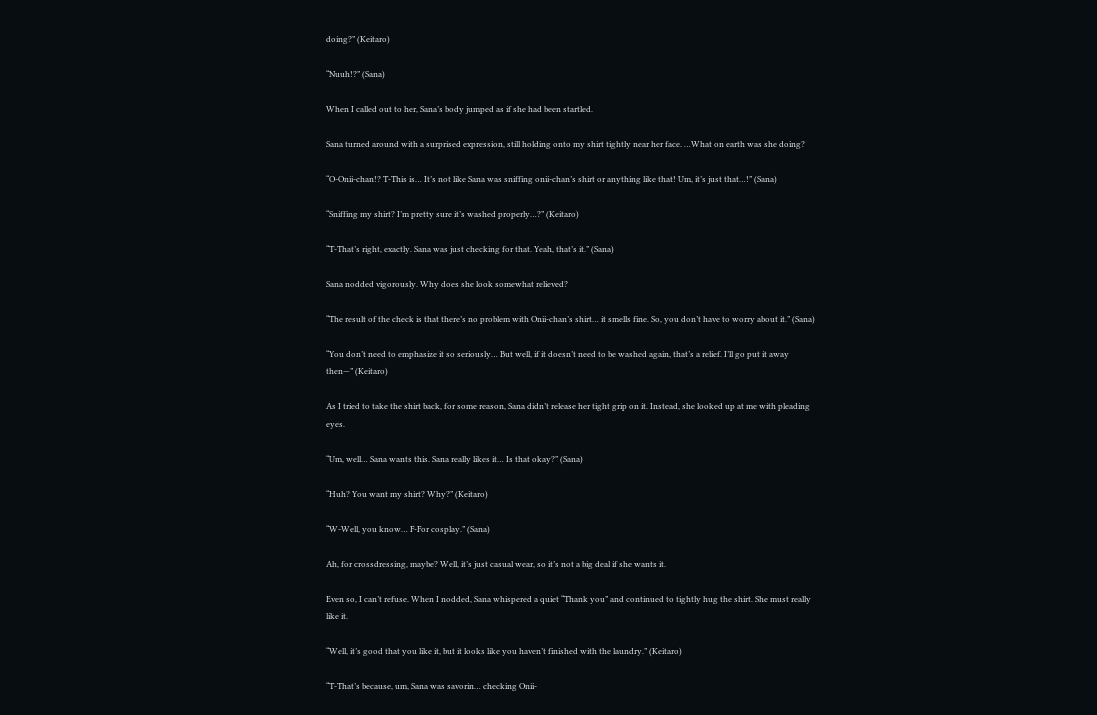doing?” (Keitaro)

“Nuuh!?” (Sana)

When I called out to her, Sana’s body jumped as if she had been startled.

Sana turned around with a surprised expression, still holding onto my shirt tightly near her face. …What on earth was she doing?

“O-Onii-chan!? T-This is… It’s not like Sana was sniffing onii-chan’s shirt or anything like that! Um, it’s just that…!” (Sana)

“Sniffing my shirt? I’m pretty sure it’s washed properly…?” (Keitaro)

“T-That’s right, exactly. Sana was just checking for that. Yeah, that’s it.” (Sana)

Sana nodded vigorously. Why does she look somewhat relieved?

“The result of the check is that there’s no problem with Onii-chan’s shirt… it smells fine. So, you don’t have to worry about it.” (Sana)

“You don’t need to emphasize it so seriously… But well, if it doesn’t need to be washed again, that’s a relief. I’ll go put it away then—” (Keitaro)

As I tried to take the shirt back, for some reason, Sana didn’t release her tight grip on it. Instead, she looked up at me with pleading eyes.

“Um, well… Sana wants this. Sana really likes it… Is that okay?” (Sana)

“Huh? You want my shirt? Why?” (Keitaro)

“W-Well, you know… F-For cosplay.” (Sana)

Ah, for crossdressing, maybe? Well, it’s just casual wear, so it’s not a big deal if she wants it.

Even so, I can’t refuse. When I nodded, Sana whispered a quiet “Thank you” and continued to tightly hug the shirt. She must really like it.

“Well, it’s good that you like it, but it looks like you haven’t finished with the laundry.” (Keitaro)

“T-That’s because, um, Sana was savorin… checking Onii-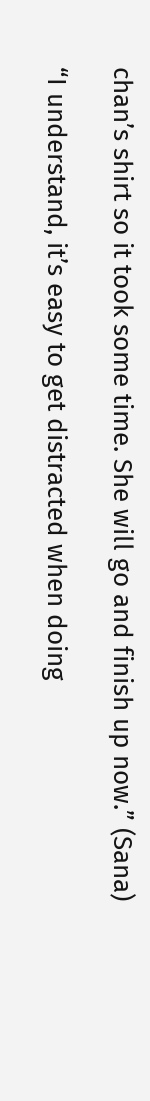chan’s shirt so it took some time. She will go and finish up now.” (Sana)

“I understand, it’s easy to get distracted when doing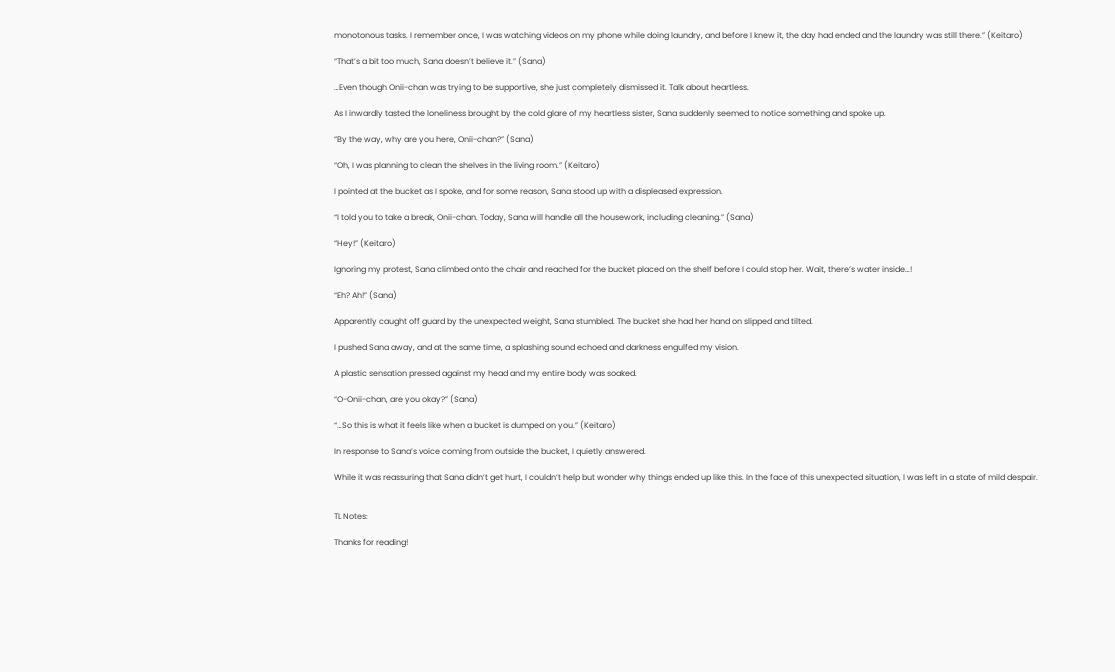monotonous tasks. I remember once, I was watching videos on my phone while doing laundry, and before I knew it, the day had ended and the laundry was still there.” (Keitaro)

“That’s a bit too much, Sana doesn’t believe it.” (Sana)

…Even though Onii-chan was trying to be supportive, she just completely dismissed it. Talk about heartless.

As I inwardly tasted the loneliness brought by the cold glare of my heartless sister, Sana suddenly seemed to notice something and spoke up.

“By the way, why are you here, Onii-chan?” (Sana)

“Oh, I was planning to clean the shelves in the living room.” (Keitaro)

I pointed at the bucket as I spoke, and for some reason, Sana stood up with a displeased expression.

“I told you to take a break, Onii-chan. Today, Sana will handle all the housework, including cleaning.” (Sana)

“Hey!” (Keitaro)

Ignoring my protest, Sana climbed onto the chair and reached for the bucket placed on the shelf before I could stop her. Wait, there’s water inside…!

“Eh? Ah!” (Sana)

Apparently caught off guard by the unexpected weight, Sana stumbled. The bucket she had her hand on slipped and tilted.

I pushed Sana away, and at the same time, a splashing sound echoed and darkness engulfed my vision.

A plastic sensation pressed against my head and my entire body was soaked.

“O-Onii-chan, are you okay?” (Sana)

“…So this is what it feels like when a bucket is dumped on you.” (Keitaro)

In response to Sana’s voice coming from outside the bucket, I quietly answered.

While it was reassuring that Sana didn’t get hurt, I couldn’t help but wonder why things ended up like this. In the face of this unexpected situation, I was left in a state of mild despair.


TL Notes:

Thanks for reading!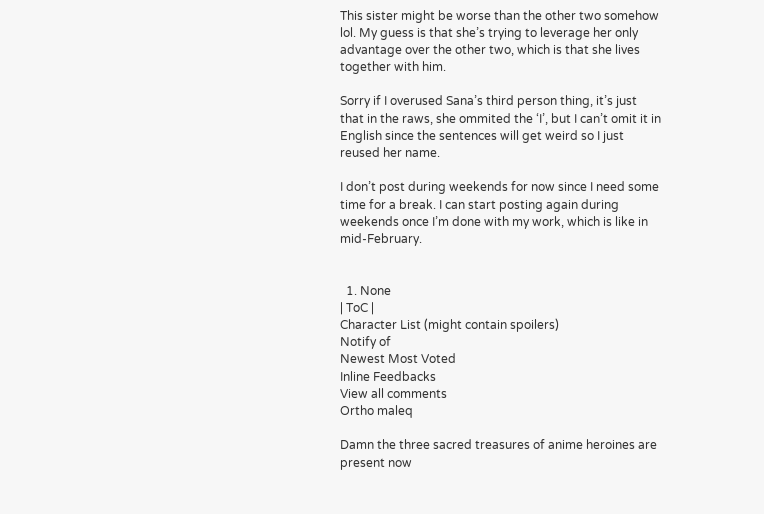This sister might be worse than the other two somehow lol. My guess is that she’s trying to leverage her only advantage over the other two, which is that she lives together with him.

Sorry if I overused Sana’s third person thing, it’s just that in the raws, she ommited the ‘I’, but I can’t omit it in English since the sentences will get weird so I just reused her name.

I don’t post during weekends for now since I need some time for a break. I can start posting again during weekends once I’m done with my work, which is like in mid-February.


  1. None
| ToC |
Character List (might contain spoilers)
Notify of
Newest Most Voted
Inline Feedbacks
View all comments
Ortho maleq

Damn the three sacred treasures of anime heroines are present now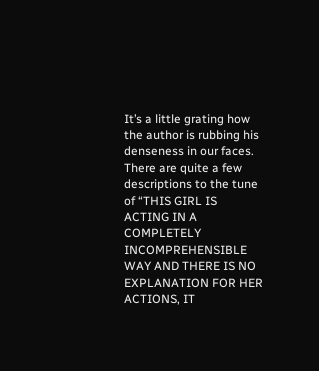It’s a little grating how the author is rubbing his denseness in our faces. There are quite a few descriptions to the tune of “THIS GIRL IS ACTING IN A COMPLETELY INCOMPREHENSIBLE WAY AND THERE IS NO EXPLANATION FOR HER ACTIONS, IT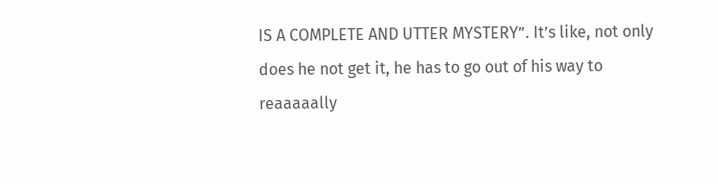IS A COMPLETE AND UTTER MYSTERY”. It’s like, not only does he not get it, he has to go out of his way to reaaaaally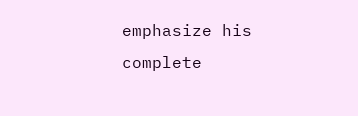emphasize his complete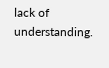lack of understanding.